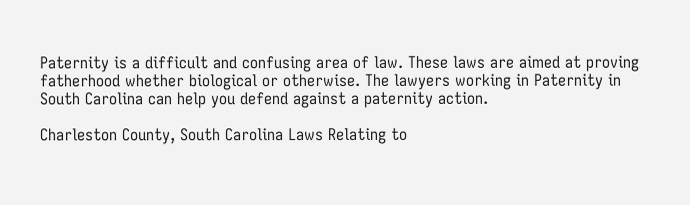Paternity is a difficult and confusing area of law. These laws are aimed at proving fatherhood whether biological or otherwise. The lawyers working in Paternity in South Carolina can help you defend against a paternity action.

Charleston County, South Carolina Laws Relating to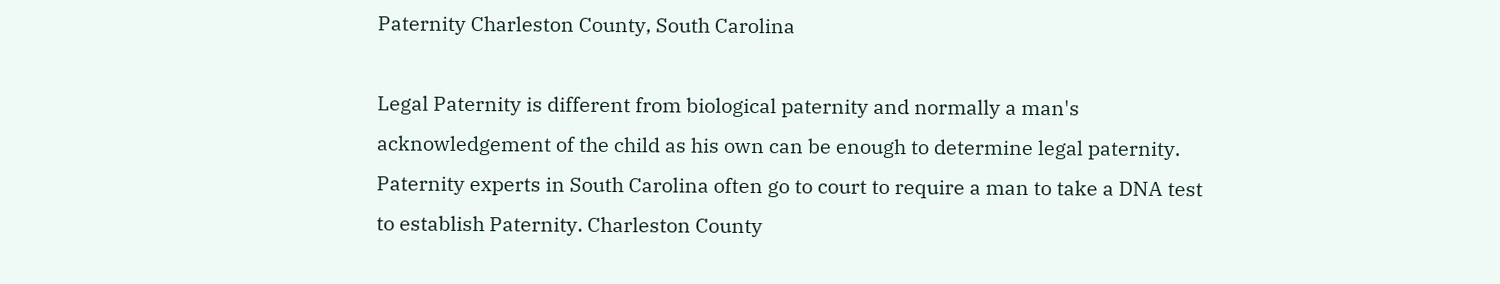Paternity Charleston County, South Carolina

Legal Paternity is different from biological paternity and normally a man's acknowledgement of the child as his own can be enough to determine legal paternity. Paternity experts in South Carolina often go to court to require a man to take a DNA test to establish Paternity. Charleston County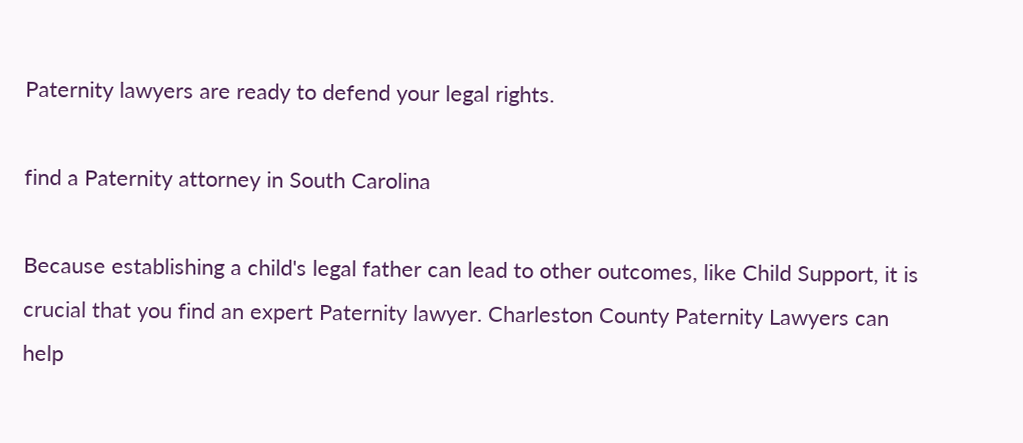Paternity lawyers are ready to defend your legal rights.

find a Paternity attorney in South Carolina

Because establishing a child's legal father can lead to other outcomes, like Child Support, it is crucial that you find an expert Paternity lawyer. Charleston County Paternity Lawyers can help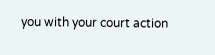you with your court action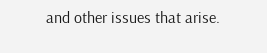and other issues that arise.